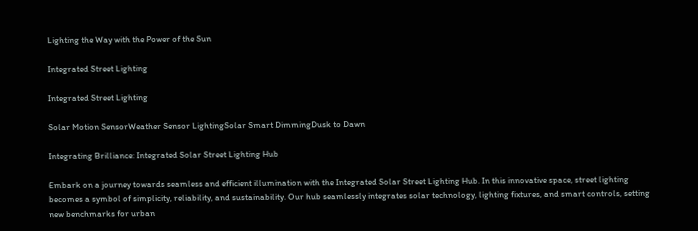Lighting the Way with the Power of the Sun

Integrated Street Lighting

Integrated Street Lighting

Solar Motion SensorWeather Sensor LightingSolar Smart DimmingDusk to Dawn

Integrating Brilliance: Integrated Solar Street Lighting Hub

Embark on a journey towards seamless and efficient illumination with the Integrated Solar Street Lighting Hub. In this innovative space, street lighting becomes a symbol of simplicity, reliability, and sustainability. Our hub seamlessly integrates solar technology, lighting fixtures, and smart controls, setting new benchmarks for urban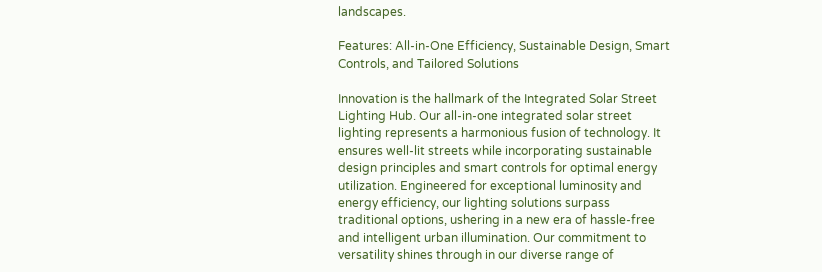landscapes.

Features: All-in-One Efficiency, Sustainable Design, Smart Controls, and Tailored Solutions

Innovation is the hallmark of the Integrated Solar Street Lighting Hub. Our all-in-one integrated solar street lighting represents a harmonious fusion of technology. It ensures well-lit streets while incorporating sustainable design principles and smart controls for optimal energy utilization. Engineered for exceptional luminosity and energy efficiency, our lighting solutions surpass traditional options, ushering in a new era of hassle-free and intelligent urban illumination. Our commitment to versatility shines through in our diverse range of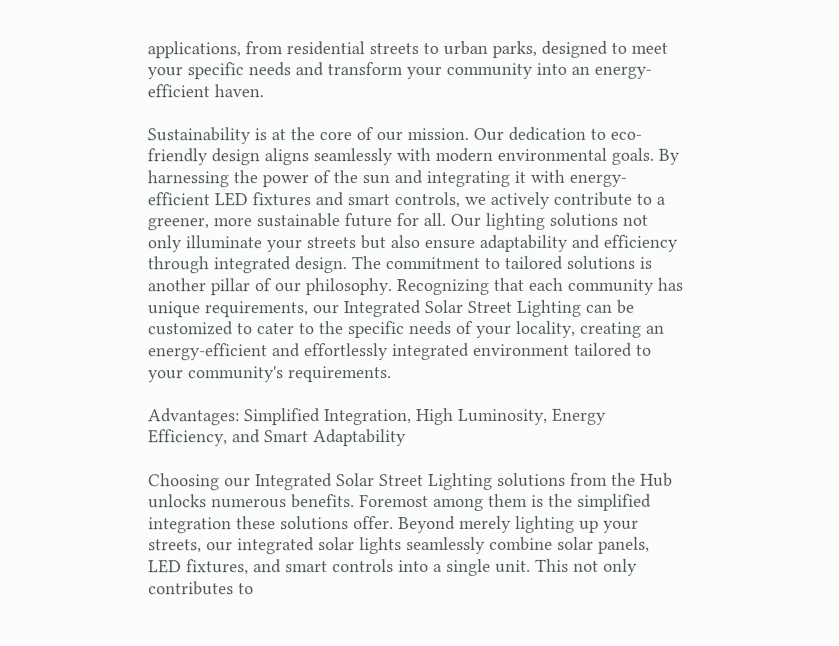applications, from residential streets to urban parks, designed to meet your specific needs and transform your community into an energy-efficient haven.

Sustainability is at the core of our mission. Our dedication to eco-friendly design aligns seamlessly with modern environmental goals. By harnessing the power of the sun and integrating it with energy-efficient LED fixtures and smart controls, we actively contribute to a greener, more sustainable future for all. Our lighting solutions not only illuminate your streets but also ensure adaptability and efficiency through integrated design. The commitment to tailored solutions is another pillar of our philosophy. Recognizing that each community has unique requirements, our Integrated Solar Street Lighting can be customized to cater to the specific needs of your locality, creating an energy-efficient and effortlessly integrated environment tailored to your community's requirements.

Advantages: Simplified Integration, High Luminosity, Energy Efficiency, and Smart Adaptability

Choosing our Integrated Solar Street Lighting solutions from the Hub unlocks numerous benefits. Foremost among them is the simplified integration these solutions offer. Beyond merely lighting up your streets, our integrated solar lights seamlessly combine solar panels, LED fixtures, and smart controls into a single unit. This not only contributes to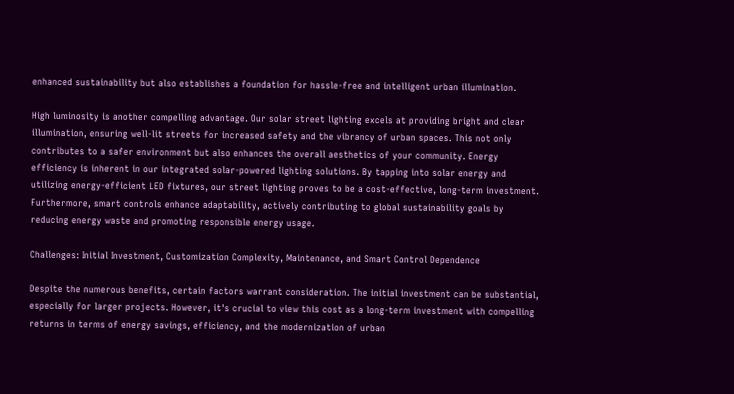enhanced sustainability but also establishes a foundation for hassle-free and intelligent urban illumination.

High luminosity is another compelling advantage. Our solar street lighting excels at providing bright and clear illumination, ensuring well-lit streets for increased safety and the vibrancy of urban spaces. This not only contributes to a safer environment but also enhances the overall aesthetics of your community. Energy efficiency is inherent in our integrated solar-powered lighting solutions. By tapping into solar energy and utilizing energy-efficient LED fixtures, our street lighting proves to be a cost-effective, long-term investment. Furthermore, smart controls enhance adaptability, actively contributing to global sustainability goals by reducing energy waste and promoting responsible energy usage.

Challenges: Initial Investment, Customization Complexity, Maintenance, and Smart Control Dependence

Despite the numerous benefits, certain factors warrant consideration. The initial investment can be substantial, especially for larger projects. However, it's crucial to view this cost as a long-term investment with compelling returns in terms of energy savings, efficiency, and the modernization of urban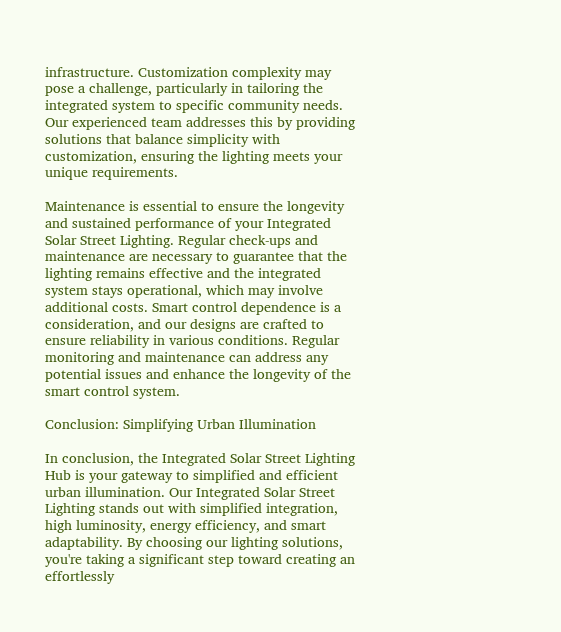infrastructure. Customization complexity may pose a challenge, particularly in tailoring the integrated system to specific community needs. Our experienced team addresses this by providing solutions that balance simplicity with customization, ensuring the lighting meets your unique requirements.

Maintenance is essential to ensure the longevity and sustained performance of your Integrated Solar Street Lighting. Regular check-ups and maintenance are necessary to guarantee that the lighting remains effective and the integrated system stays operational, which may involve additional costs. Smart control dependence is a consideration, and our designs are crafted to ensure reliability in various conditions. Regular monitoring and maintenance can address any potential issues and enhance the longevity of the smart control system.

Conclusion: Simplifying Urban Illumination

In conclusion, the Integrated Solar Street Lighting Hub is your gateway to simplified and efficient urban illumination. Our Integrated Solar Street Lighting stands out with simplified integration, high luminosity, energy efficiency, and smart adaptability. By choosing our lighting solutions, you're taking a significant step toward creating an effortlessly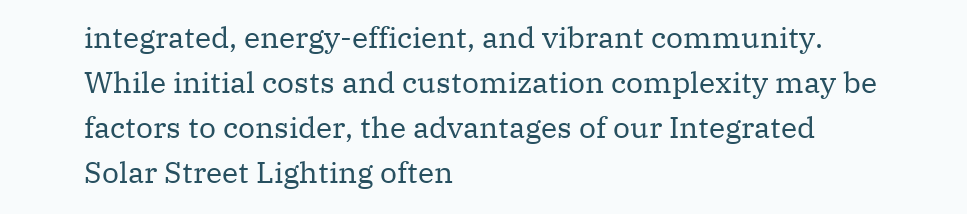integrated, energy-efficient, and vibrant community. While initial costs and customization complexity may be factors to consider, the advantages of our Integrated Solar Street Lighting often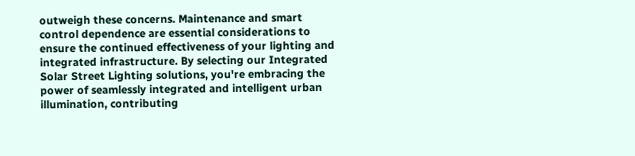outweigh these concerns. Maintenance and smart control dependence are essential considerations to ensure the continued effectiveness of your lighting and integrated infrastructure. By selecting our Integrated Solar Street Lighting solutions, you're embracing the power of seamlessly integrated and intelligent urban illumination, contributing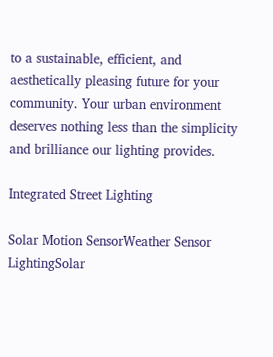to a sustainable, efficient, and aesthetically pleasing future for your community. Your urban environment deserves nothing less than the simplicity and brilliance our lighting provides.

Integrated Street Lighting

Solar Motion SensorWeather Sensor LightingSolar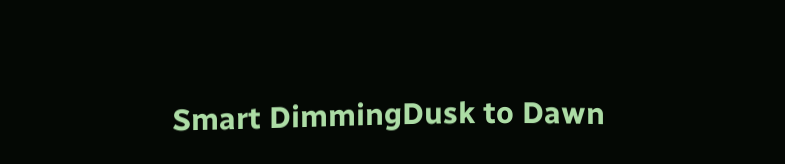Smart DimmingDusk to Dawn